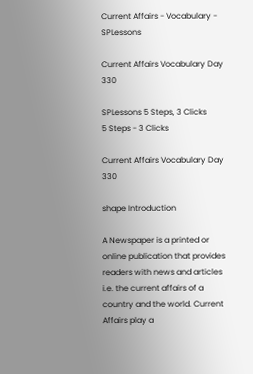Current Affairs - Vocabulary - SPLessons

Current Affairs Vocabulary Day 330

SPLessons 5 Steps, 3 Clicks
5 Steps - 3 Clicks

Current Affairs Vocabulary Day 330

shape Introduction

A Newspaper is a printed or online publication that provides readers with news and articles i.e. the current affairs of a country and the world. Current Affairs play a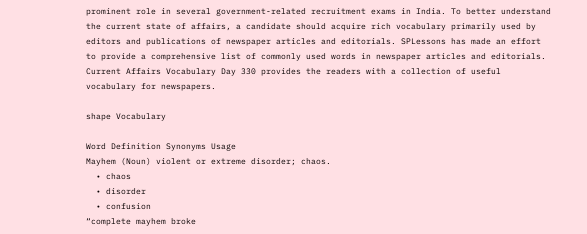prominent role in several government-related recruitment exams in India. To better understand the current state of affairs, a candidate should acquire rich vocabulary primarily used by editors and publications of newspaper articles and editorials. SPLessons has made an effort to provide a comprehensive list of commonly used words in newspaper articles and editorials. Current Affairs Vocabulary Day 330 provides the readers with a collection of useful vocabulary for newspapers.

shape Vocabulary

Word Definition Synonyms Usage
Mayhem (Noun) violent or extreme disorder; chaos.
  • chaos
  • disorder
  • confusion
“complete mayhem broke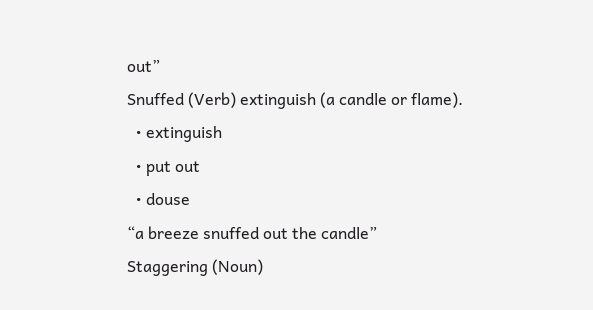out”
Snuffed (Verb) extinguish (a candle or flame).
  • extinguish
  • put out
  • douse
“a breeze snuffed out the candle”
Staggering (Noun)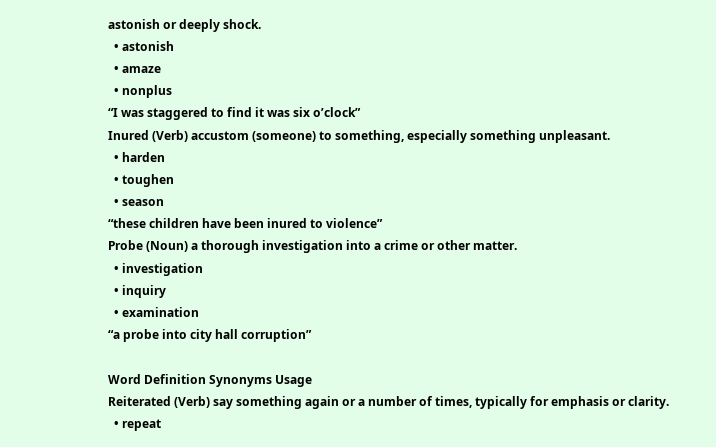astonish or deeply shock.
  • astonish
  • amaze
  • nonplus
“I was staggered to find it was six o’clock”
Inured (Verb) accustom (someone) to something, especially something unpleasant.
  • harden
  • toughen
  • season
“these children have been inured to violence”
Probe (Noun) a thorough investigation into a crime or other matter.
  • investigation
  • inquiry
  • examination
“a probe into city hall corruption”

Word Definition Synonyms Usage
Reiterated (Verb) say something again or a number of times, typically for emphasis or clarity.
  • repeat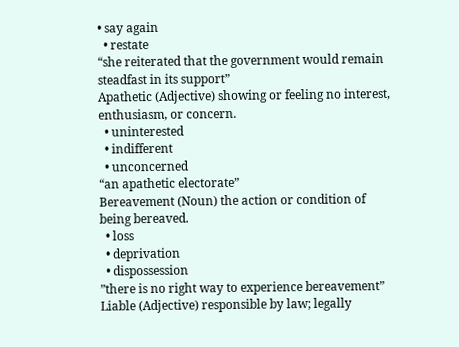• say again
  • restate
“she reiterated that the government would remain steadfast in its support”
Apathetic (Adjective) showing or feeling no interest, enthusiasm, or concern.
  • uninterested
  • indifferent
  • unconcerned
“an apathetic electorate”
Bereavement (Noun) the action or condition of being bereaved.
  • loss
  • deprivation
  • dispossession
”there is no right way to experience bereavement”
Liable (Adjective) responsible by law; legally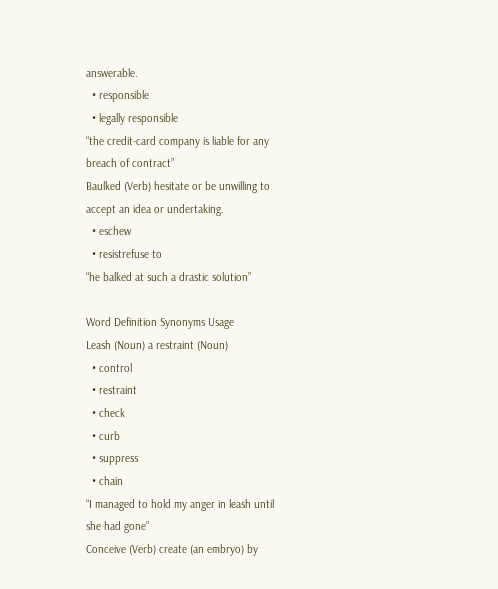answerable.
  • responsible
  • legally responsible
“the credit-card company is liable for any breach of contract”
Baulked (Verb) hesitate or be unwilling to accept an idea or undertaking.
  • eschew
  • resistrefuse to
“he balked at such a drastic solution”

Word Definition Synonyms Usage
Leash (Noun) a restraint (Noun)
  • control
  • restraint
  • check
  • curb
  • suppress
  • chain
“I managed to hold my anger in leash until she had gone”
Conceive (Verb) create (an embryo) by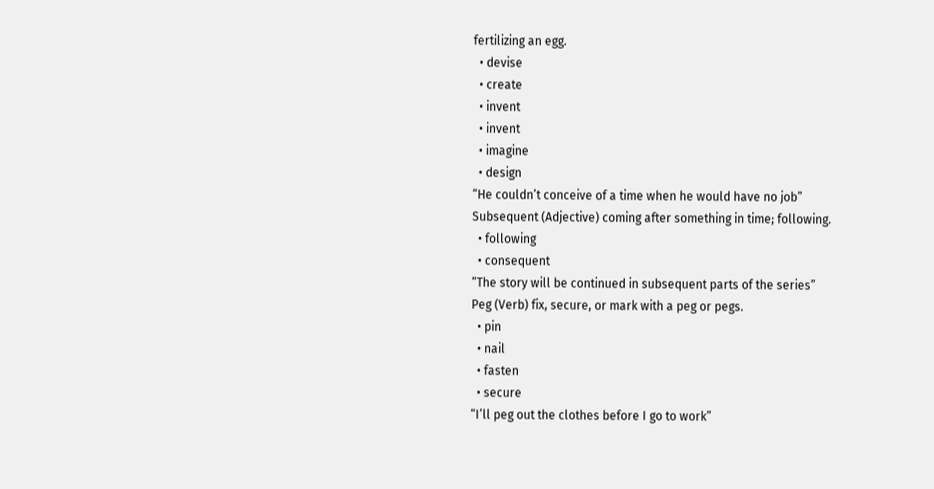fertilizing an egg.
  • devise
  • create
  • invent
  • invent
  • imagine
  • design
“He couldn’t conceive of a time when he would have no job”
Subsequent (Adjective) coming after something in time; following.
  • following
  • consequent
“The story will be continued in subsequent parts of the series”
Peg (Verb) fix, secure, or mark with a peg or pegs.
  • pin
  • nail
  • fasten
  • secure
“I’ll peg out the clothes before I go to work”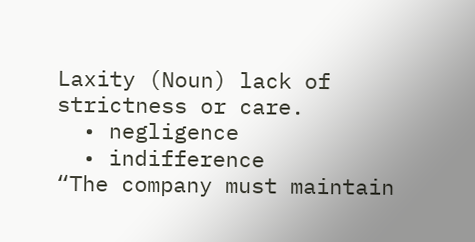Laxity (Noun) lack of strictness or care.
  • negligence
  • indifference
“The company must maintain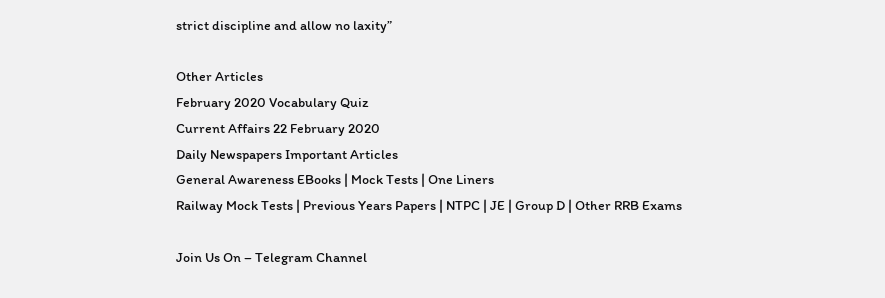strict discipline and allow no laxity”

Other Articles
February 2020 Vocabulary Quiz
Current Affairs 22 February 2020
Daily Newspapers Important Articles
General Awareness EBooks | Mock Tests | One Liners
Railway Mock Tests | Previous Years Papers | NTPC | JE | Group D | Other RRB Exams

Join Us On – Telegram Channel